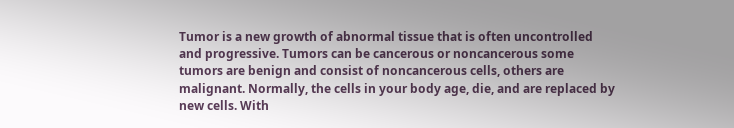Tumor is a new growth of abnormal tissue that is often uncontrolled and progressive. Tumors can be cancerous or noncancerous some tumors are benign and consist of noncancerous cells, others are malignant. Normally, the cells in your body age, die, and are replaced by new cells. With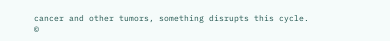cancer and other tumors, something disrupts this cycle.
©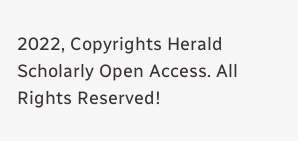2022, Copyrights Herald Scholarly Open Access. All Rights Reserved!